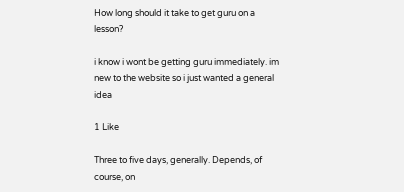How long should it take to get guru on a lesson?

i know i wont be getting guru immediately. im new to the website so i just wanted a general idea

1 Like

Three to five days, generally. Depends, of course, on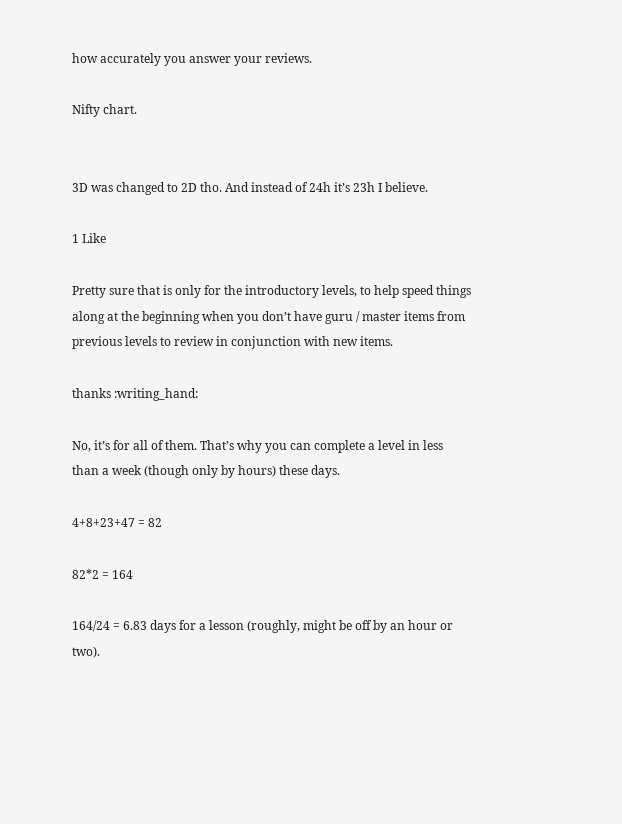how accurately you answer your reviews.

Nifty chart.


3D was changed to 2D tho. And instead of 24h it’s 23h I believe.

1 Like

Pretty sure that is only for the introductory levels, to help speed things along at the beginning when you don’t have guru / master items from previous levels to review in conjunction with new items.

thanks :writing_hand:

No, it’s for all of them. That’s why you can complete a level in less than a week (though only by hours) these days.

4+8+23+47 = 82

82*2 = 164

164/24 = 6.83 days for a lesson (roughly, might be off by an hour or two).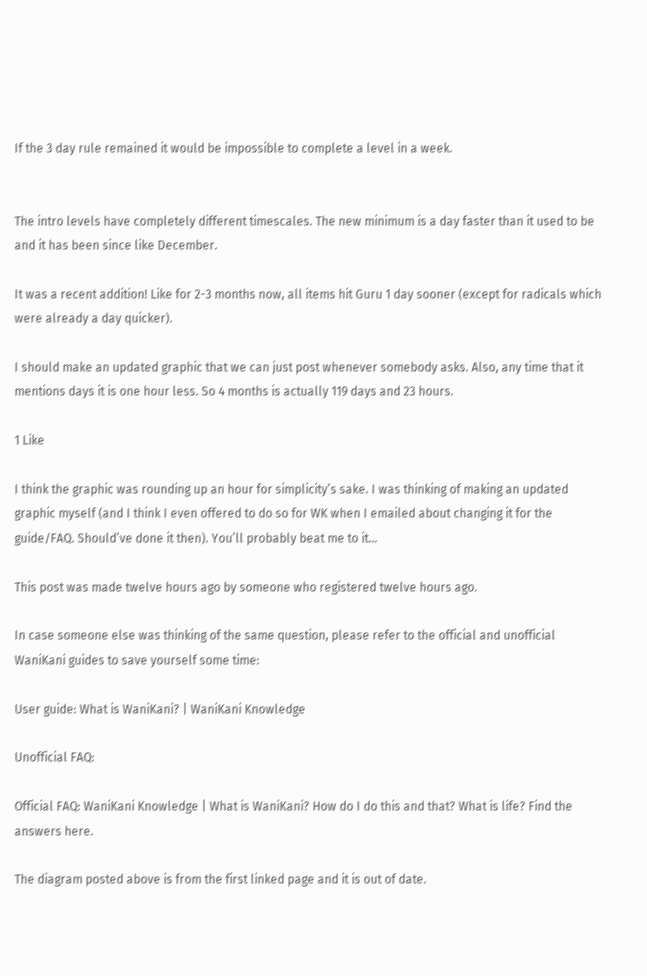If the 3 day rule remained it would be impossible to complete a level in a week.


The intro levels have completely different timescales. The new minimum is a day faster than it used to be and it has been since like December.

It was a recent addition! Like for 2-3 months now, all items hit Guru 1 day sooner (except for radicals which were already a day quicker).

I should make an updated graphic that we can just post whenever somebody asks. Also, any time that it mentions days it is one hour less. So 4 months is actually 119 days and 23 hours.

1 Like

I think the graphic was rounding up an hour for simplicity’s sake. I was thinking of making an updated graphic myself (and I think I even offered to do so for WK when I emailed about changing it for the guide/FAQ. Should’ve done it then). You’ll probably beat me to it…

This post was made twelve hours ago by someone who registered twelve hours ago.

In case someone else was thinking of the same question, please refer to the official and unofficial WaniKani guides to save yourself some time:

User guide: What is WaniKani? | WaniKani Knowledge

Unofficial FAQ:

Official FAQ: WaniKani Knowledge | What is WaniKani? How do I do this and that? What is life? Find the answers here.

The diagram posted above is from the first linked page and it is out of date.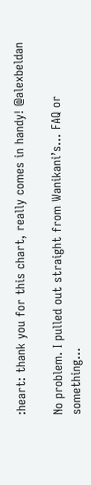:heart: thank you for this chart, really comes in handy! @alexbeldan

No problem. I pulled out straight from Wanikani’s… FAQ or something…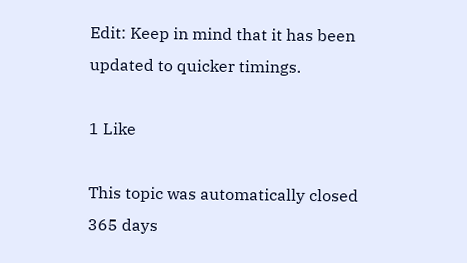Edit: Keep in mind that it has been updated to quicker timings.

1 Like

This topic was automatically closed 365 days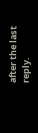after the last reply.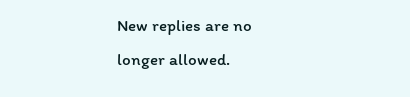New replies are no longer allowed.